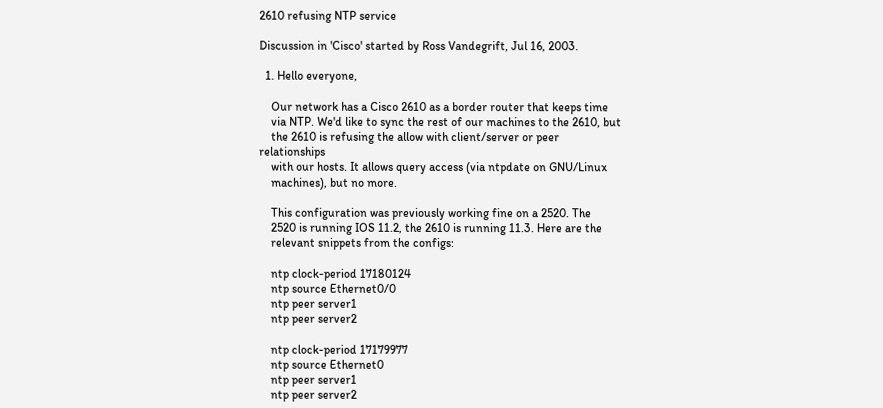2610 refusing NTP service

Discussion in 'Cisco' started by Ross Vandegrift, Jul 16, 2003.

  1. Hello everyone,

    Our network has a Cisco 2610 as a border router that keeps time
    via NTP. We'd like to sync the rest of our machines to the 2610, but
    the 2610 is refusing the allow with client/server or peer relationships
    with our hosts. It allows query access (via ntpdate on GNU/Linux
    machines), but no more.

    This configuration was previously working fine on a 2520. The
    2520 is running IOS 11.2, the 2610 is running 11.3. Here are the
    relevant snippets from the configs:

    ntp clock-period 17180124
    ntp source Ethernet0/0
    ntp peer server1
    ntp peer server2

    ntp clock-period 17179977
    ntp source Ethernet0
    ntp peer server1
    ntp peer server2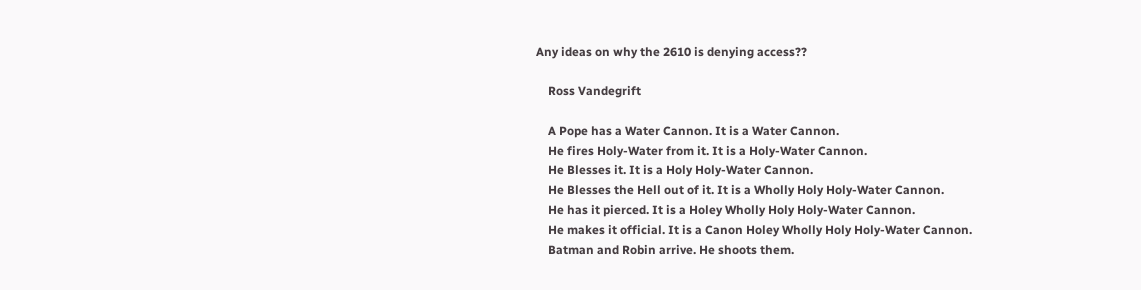Any ideas on why the 2610 is denying access??

    Ross Vandegrift

    A Pope has a Water Cannon. It is a Water Cannon.
    He fires Holy-Water from it. It is a Holy-Water Cannon.
    He Blesses it. It is a Holy Holy-Water Cannon.
    He Blesses the Hell out of it. It is a Wholly Holy Holy-Water Cannon.
    He has it pierced. It is a Holey Wholly Holy Holy-Water Cannon.
    He makes it official. It is a Canon Holey Wholly Holy Holy-Water Cannon.
    Batman and Robin arrive. He shoots them.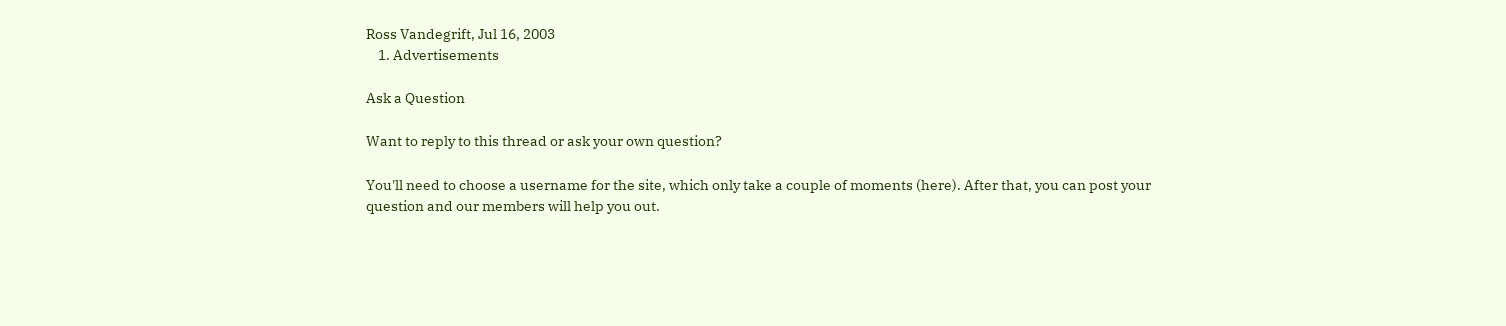Ross Vandegrift, Jul 16, 2003
    1. Advertisements

Ask a Question

Want to reply to this thread or ask your own question?

You'll need to choose a username for the site, which only take a couple of moments (here). After that, you can post your question and our members will help you out.